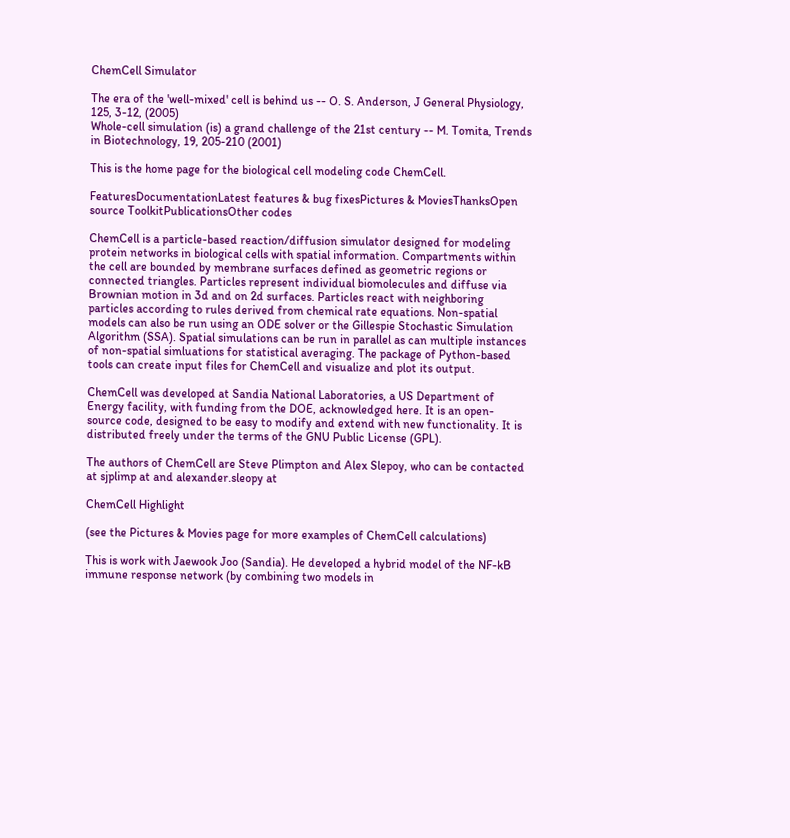ChemCell Simulator

The era of the 'well-mixed' cell is behind us -- O. S. Anderson, J General Physiology, 125, 3-12, (2005)
Whole-cell simulation (is) a grand challenge of the 21st century -- M. Tomita, Trends in Biotechnology, 19, 205-210 (2001)

This is the home page for the biological cell modeling code ChemCell.

FeaturesDocumentationLatest features & bug fixesPictures & MoviesThanksOpen source ToolkitPublicationsOther codes

ChemCell is a particle-based reaction/diffusion simulator designed for modeling protein networks in biological cells with spatial information. Compartments within the cell are bounded by membrane surfaces defined as geometric regions or connected triangles. Particles represent individual biomolecules and diffuse via Brownian motion in 3d and on 2d surfaces. Particles react with neighboring particles according to rules derived from chemical rate equations. Non-spatial models can also be run using an ODE solver or the Gillespie Stochastic Simulation Algorithm (SSA). Spatial simulations can be run in parallel as can multiple instances of non-spatial simluations for statistical averaging. The package of Python-based tools can create input files for ChemCell and visualize and plot its output.

ChemCell was developed at Sandia National Laboratories, a US Department of Energy facility, with funding from the DOE, acknowledged here. It is an open-source code, designed to be easy to modify and extend with new functionality. It is distributed freely under the terms of the GNU Public License (GPL).

The authors of ChemCell are Steve Plimpton and Alex Slepoy, who can be contacted at sjplimp at and alexander.sleopy at

ChemCell Highlight

(see the Pictures & Movies page for more examples of ChemCell calculations)

This is work with Jaewook Joo (Sandia). He developed a hybrid model of the NF-kB immune response network (by combining two models in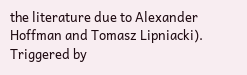the literature due to Alexander Hoffman and Tomasz Lipniacki). Triggered by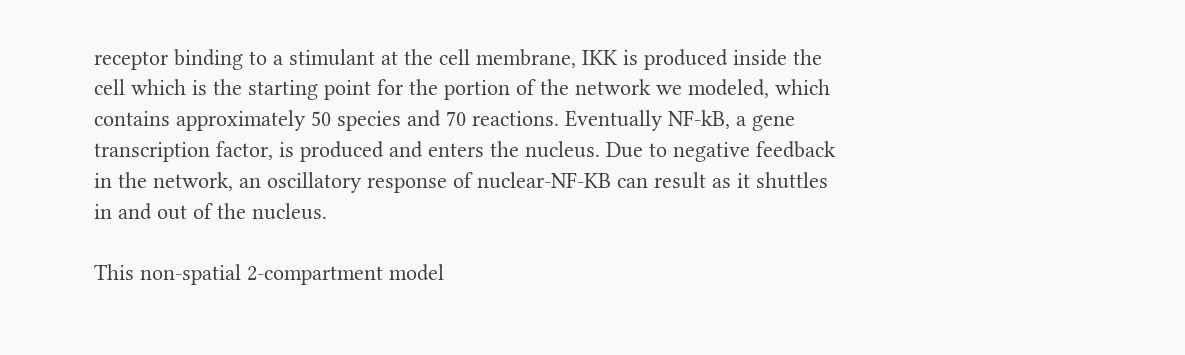receptor binding to a stimulant at the cell membrane, IKK is produced inside the cell which is the starting point for the portion of the network we modeled, which contains approximately 50 species and 70 reactions. Eventually NF-kB, a gene transcription factor, is produced and enters the nucleus. Due to negative feedback in the network, an oscillatory response of nuclear-NF-KB can result as it shuttles in and out of the nucleus.

This non-spatial 2-compartment model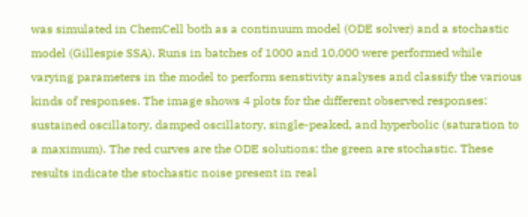was simulated in ChemCell both as a continuum model (ODE solver) and a stochastic model (Gillespie SSA). Runs in batches of 1000 and 10,000 were performed while varying parameters in the model to perform senstivity analyses and classify the various kinds of responses. The image shows 4 plots for the different observed responses: sustained oscillatory, damped oscillatory, single-peaked, and hyperbolic (saturation to a maximum). The red curves are the ODE solutions; the green are stochastic. These results indicate the stochastic noise present in real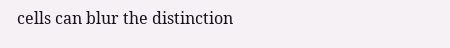cells can blur the distinction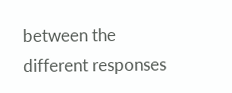between the different responses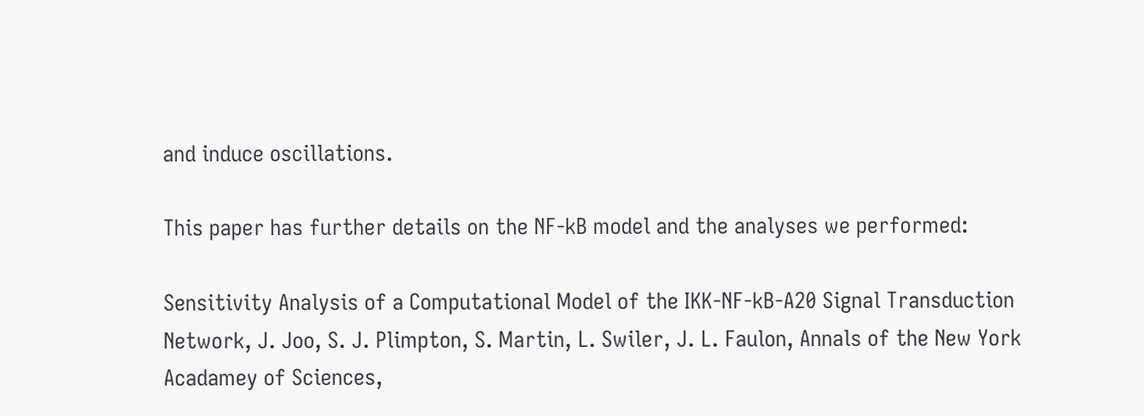and induce oscillations.

This paper has further details on the NF-kB model and the analyses we performed:

Sensitivity Analysis of a Computational Model of the IKK-NF-kB-A20 Signal Transduction Network, J. Joo, S. J. Plimpton, S. Martin, L. Swiler, J. L. Faulon, Annals of the New York Acadamey of Sciences,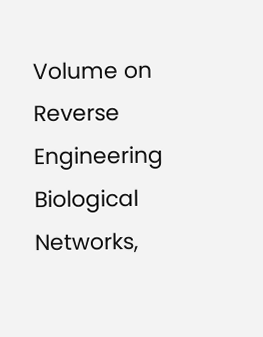Volume on Reverse Engineering Biological Networks,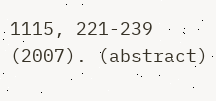1115, 221-239 (2007). (abstract)